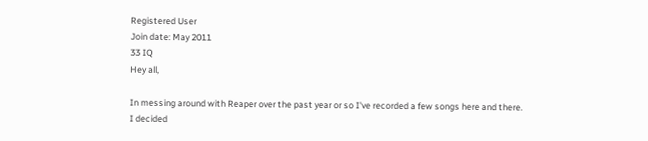Registered User
Join date: May 2011
33 IQ
Hey all,

In messing around with Reaper over the past year or so I've recorded a few songs here and there. I decided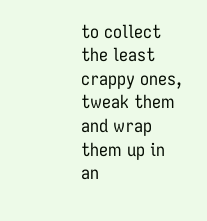to collect the least crappy ones, tweak them and wrap them up in an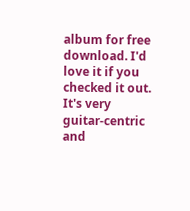album for free download. I'd love it if you checked it out. It's very guitar-centric and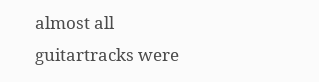almost all guitartracks were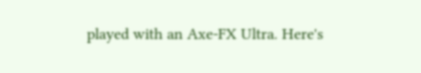played with an Axe-FX Ultra. Here's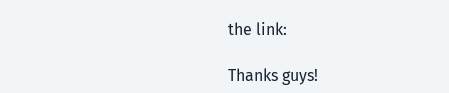the link:

Thanks guys!